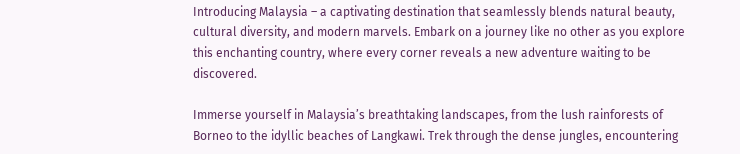Introducing Malaysia – a captivating destination that seamlessly blends natural beauty, cultural diversity, and modern marvels. Embark on a journey like no other as you explore this enchanting country, where every corner reveals a new adventure waiting to be discovered.

Immerse yourself in Malaysia’s breathtaking landscapes, from the lush rainforests of Borneo to the idyllic beaches of Langkawi. Trek through the dense jungles, encountering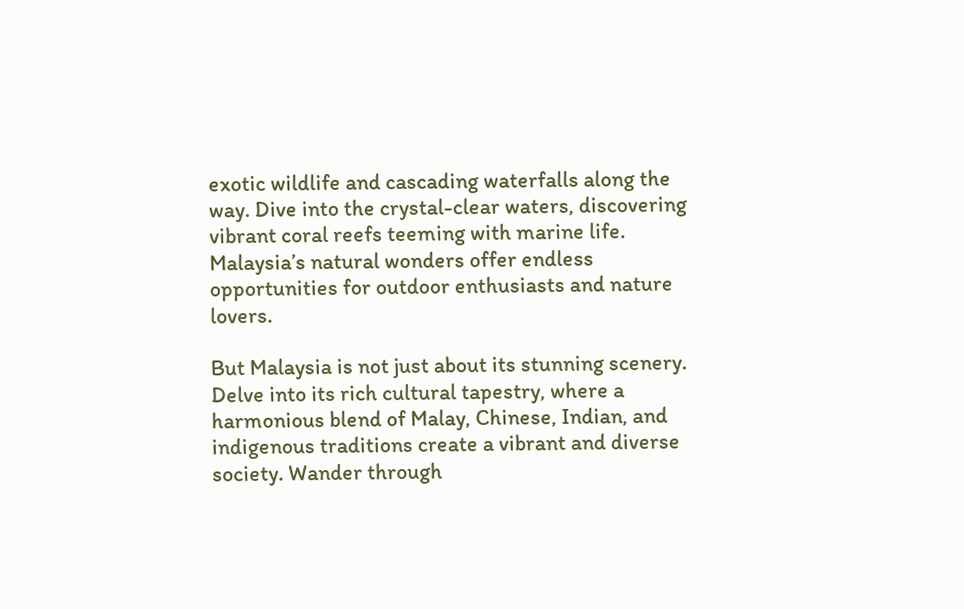exotic wildlife and cascading waterfalls along the way. Dive into the crystal-clear waters, discovering vibrant coral reefs teeming with marine life. Malaysia’s natural wonders offer endless opportunities for outdoor enthusiasts and nature lovers.

But Malaysia is not just about its stunning scenery. Delve into its rich cultural tapestry, where a harmonious blend of Malay, Chinese, Indian, and indigenous traditions create a vibrant and diverse society. Wander through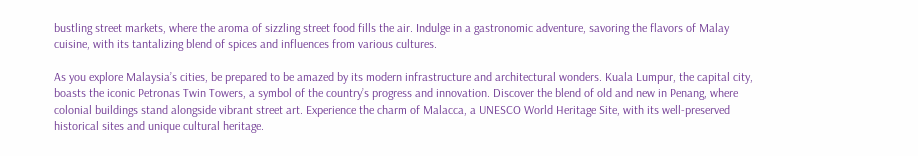bustling street markets, where the aroma of sizzling street food fills the air. Indulge in a gastronomic adventure, savoring the flavors of Malay cuisine, with its tantalizing blend of spices and influences from various cultures.

As you explore Malaysia’s cities, be prepared to be amazed by its modern infrastructure and architectural wonders. Kuala Lumpur, the capital city, boasts the iconic Petronas Twin Towers, a symbol of the country’s progress and innovation. Discover the blend of old and new in Penang, where colonial buildings stand alongside vibrant street art. Experience the charm of Malacca, a UNESCO World Heritage Site, with its well-preserved historical sites and unique cultural heritage.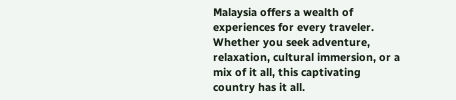Malaysia offers a wealth of experiences for every traveler. Whether you seek adventure, relaxation, cultural immersion, or a mix of it all, this captivating country has it all.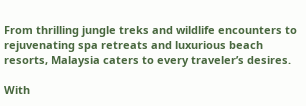From thrilling jungle treks and wildlife encounters to rejuvenating spa retreats and luxurious beach resorts, Malaysia caters to every traveler’s desires.

With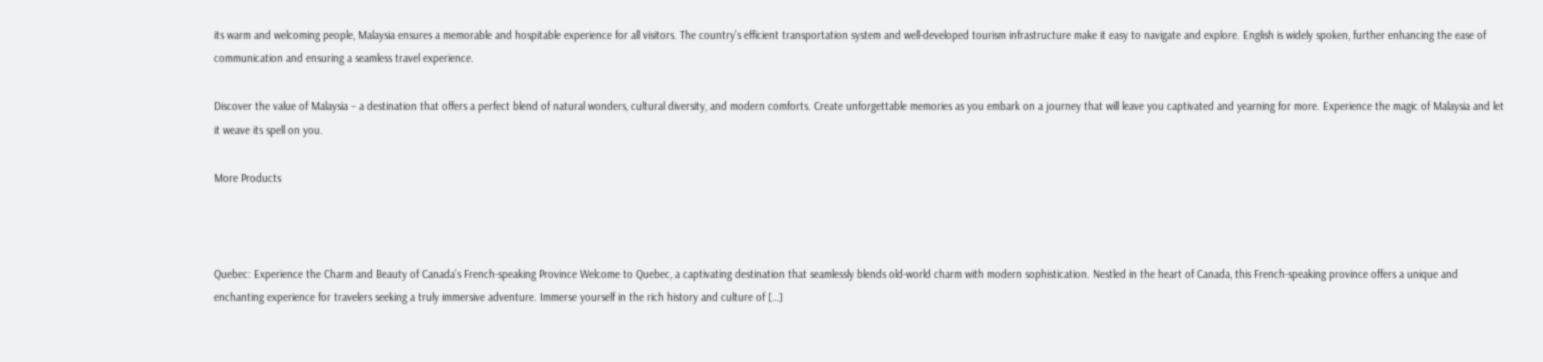its warm and welcoming people, Malaysia ensures a memorable and hospitable experience for all visitors. The country’s efficient transportation system and well-developed tourism infrastructure make it easy to navigate and explore. English is widely spoken, further enhancing the ease of communication and ensuring a seamless travel experience.

Discover the value of Malaysia – a destination that offers a perfect blend of natural wonders, cultural diversity, and modern comforts. Create unforgettable memories as you embark on a journey that will leave you captivated and yearning for more. Experience the magic of Malaysia and let it weave its spell on you.

More Products



Quebec: Experience the Charm and Beauty of Canada’s French-speaking Province Welcome to Quebec, a captivating destination that seamlessly blends old-world charm with modern sophistication. Nestled in the heart of Canada, this French-speaking province offers a unique and enchanting experience for travelers seeking a truly immersive adventure. Immerse yourself in the rich history and culture of […]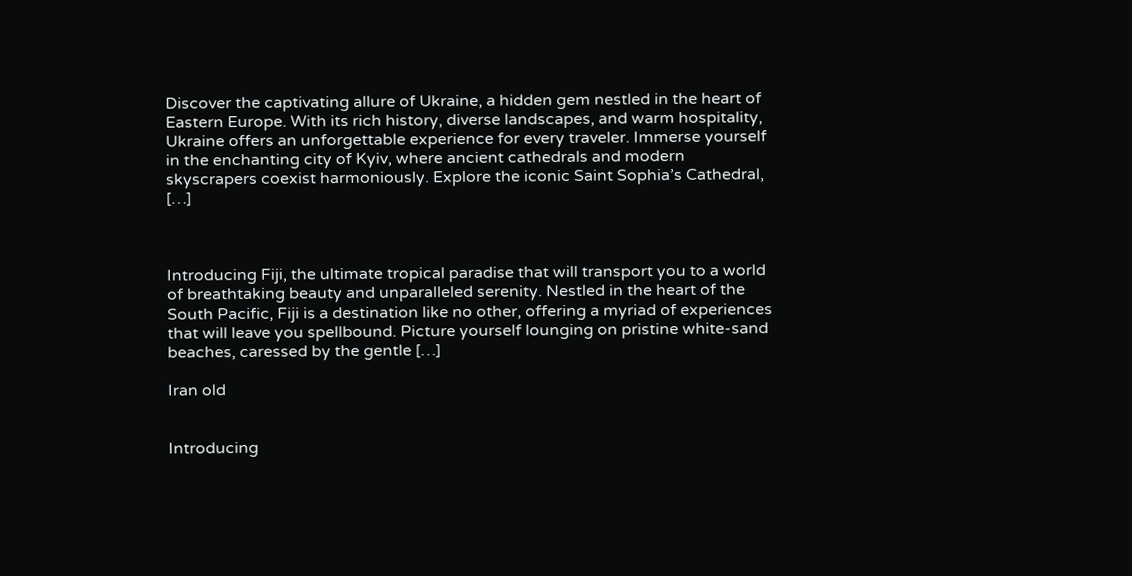Discover the captivating allure of Ukraine, a hidden gem nestled in the heart of Eastern Europe. With its rich history, diverse landscapes, and warm hospitality, Ukraine offers an unforgettable experience for every traveler. Immerse yourself in the enchanting city of Kyiv, where ancient cathedrals and modern skyscrapers coexist harmoniously. Explore the iconic Saint Sophia’s Cathedral, […]



Introducing Fiji, the ultimate tropical paradise that will transport you to a world of breathtaking beauty and unparalleled serenity. Nestled in the heart of the South Pacific, Fiji is a destination like no other, offering a myriad of experiences that will leave you spellbound. Picture yourself lounging on pristine white-sand beaches, caressed by the gentle […]

Iran old


Introducing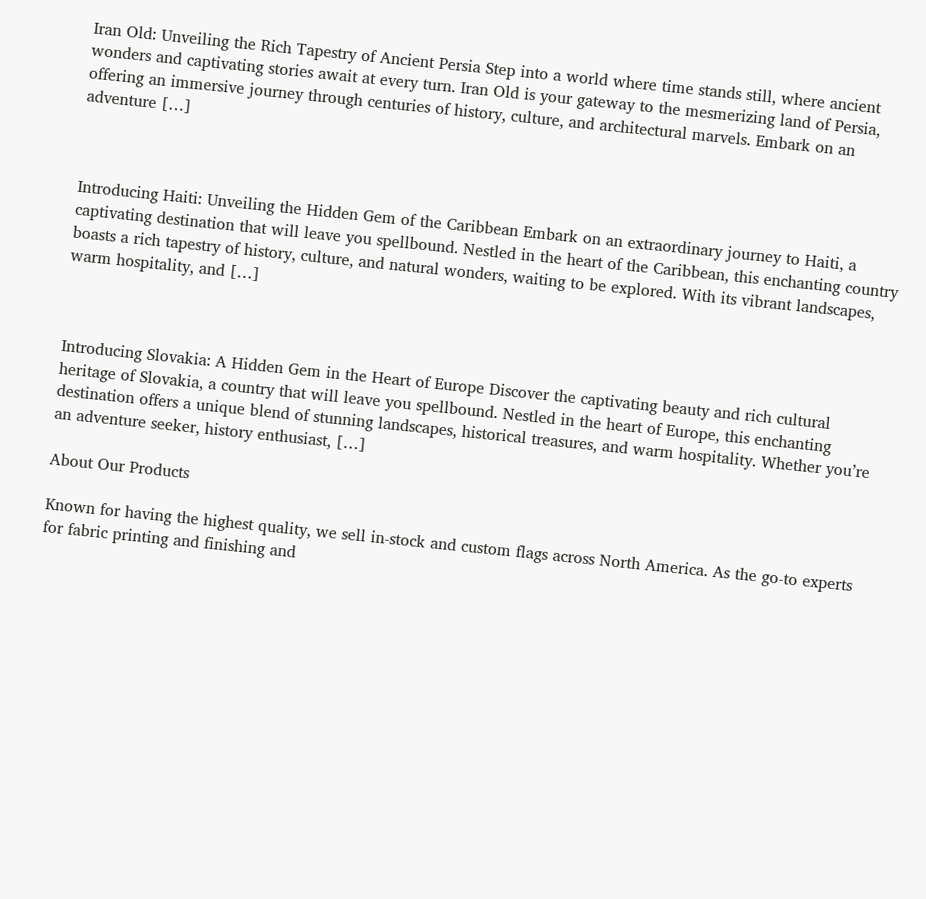Iran Old: Unveiling the Rich Tapestry of Ancient Persia Step into a world where time stands still, where ancient wonders and captivating stories await at every turn. Iran Old is your gateway to the mesmerizing land of Persia, offering an immersive journey through centuries of history, culture, and architectural marvels. Embark on an adventure […]



Introducing Haiti: Unveiling the Hidden Gem of the Caribbean Embark on an extraordinary journey to Haiti, a captivating destination that will leave you spellbound. Nestled in the heart of the Caribbean, this enchanting country boasts a rich tapestry of history, culture, and natural wonders, waiting to be explored. With its vibrant landscapes, warm hospitality, and […]



Introducing Slovakia: A Hidden Gem in the Heart of Europe Discover the captivating beauty and rich cultural heritage of Slovakia, a country that will leave you spellbound. Nestled in the heart of Europe, this enchanting destination offers a unique blend of stunning landscapes, historical treasures, and warm hospitality. Whether you’re an adventure seeker, history enthusiast, […]

About Our Products

Known for having the highest quality, we sell in-stock and custom flags across North America. As the go-to experts for fabric printing and finishing and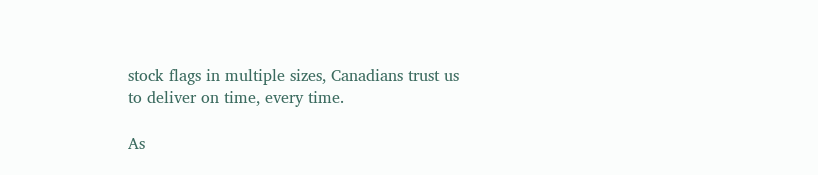stock flags in multiple sizes, Canadians trust us to deliver on time, every time.

As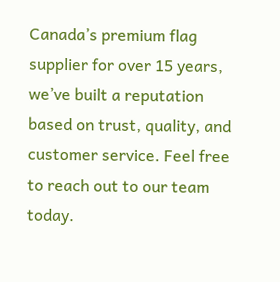Canada’s premium flag supplier for over 15 years, we’ve built a reputation based on trust, quality, and customer service. Feel free to reach out to our team today.